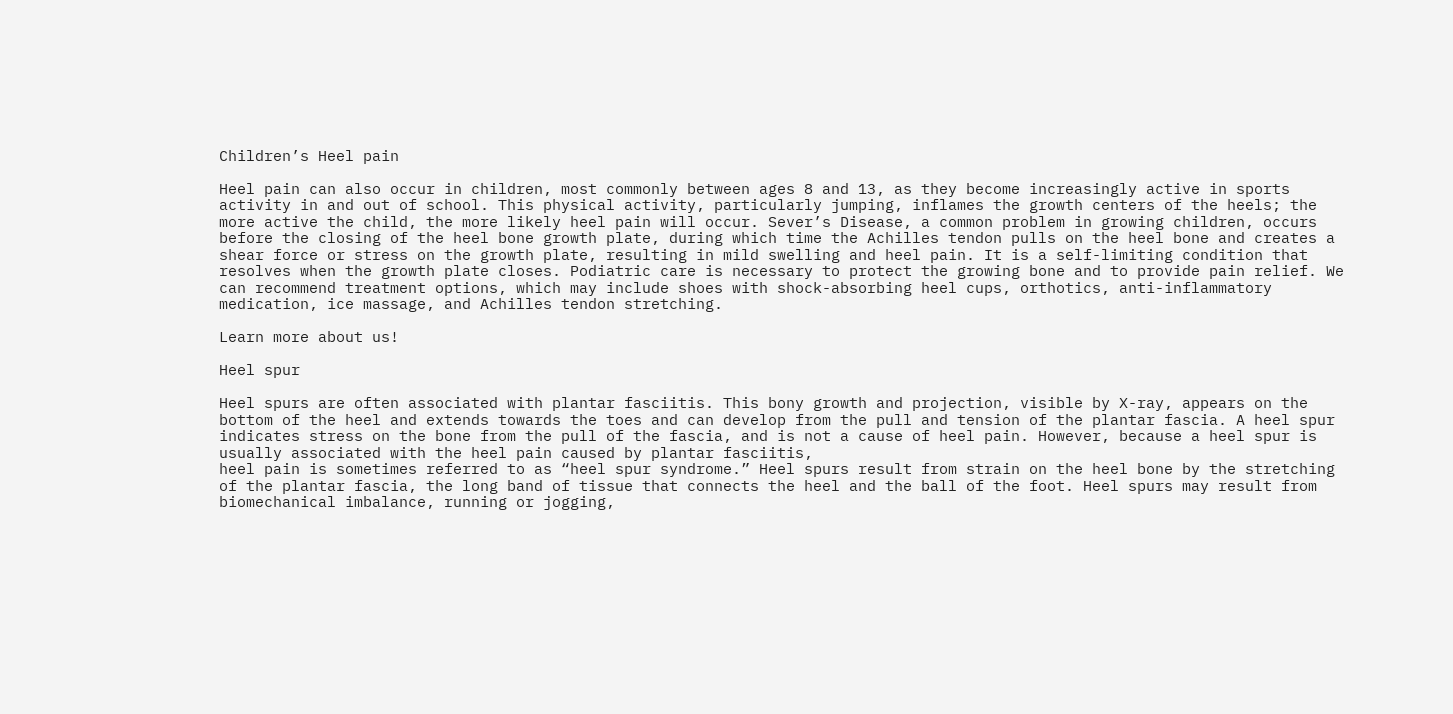Children’s Heel pain

Heel pain can also occur in children, most commonly between ages 8 and 13, as they become increasingly active in sports activity in and out of school. This physical activity, particularly jumping, inflames the growth centers of the heels; the more active the child, the more likely heel pain will occur. Sever’s Disease, a common problem in growing children, occurs before the closing of the heel bone growth plate, during which time the Achilles tendon pulls on the heel bone and creates a shear force or stress on the growth plate, resulting in mild swelling and heel pain. It is a self-limiting condition that resolves when the growth plate closes. Podiatric care is necessary to protect the growing bone and to provide pain relief. We can recommend treatment options, which may include shoes with shock-absorbing heel cups, orthotics, anti-inflammatory medication, ice massage, and Achilles tendon stretching.

Learn more about us!

Heel spur

Heel spurs are often associated with plantar fasciitis. This bony growth and projection, visible by X-ray, appears on the bottom of the heel and extends towards the toes and can develop from the pull and tension of the plantar fascia. A heel spur indicates stress on the bone from the pull of the fascia, and is not a cause of heel pain. However, because a heel spur is usually associated with the heel pain caused by plantar fasciitis,
heel pain is sometimes referred to as “heel spur syndrome.” Heel spurs result from strain on the heel bone by the stretching of the plantar fascia, the long band of tissue that connects the heel and the ball of the foot. Heel spurs may result from biomechanical imbalance, running or jogging,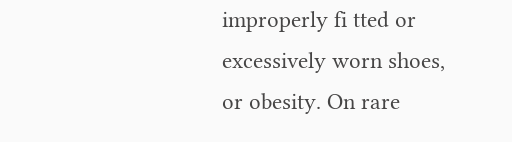improperly fi tted or excessively worn shoes, or obesity. On rare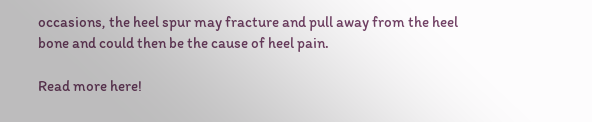occasions, the heel spur may fracture and pull away from the heel bone and could then be the cause of heel pain.

Read more here!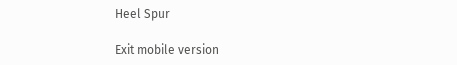Heel Spur

Exit mobile version